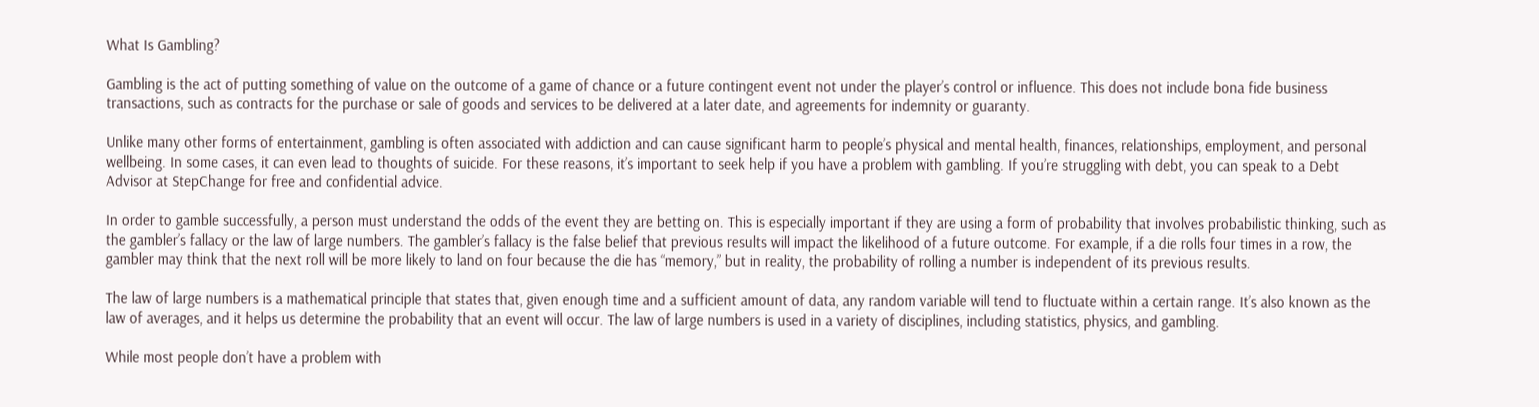What Is Gambling?

Gambling is the act of putting something of value on the outcome of a game of chance or a future contingent event not under the player’s control or influence. This does not include bona fide business transactions, such as contracts for the purchase or sale of goods and services to be delivered at a later date, and agreements for indemnity or guaranty.

Unlike many other forms of entertainment, gambling is often associated with addiction and can cause significant harm to people’s physical and mental health, finances, relationships, employment, and personal wellbeing. In some cases, it can even lead to thoughts of suicide. For these reasons, it’s important to seek help if you have a problem with gambling. If you’re struggling with debt, you can speak to a Debt Advisor at StepChange for free and confidential advice.

In order to gamble successfully, a person must understand the odds of the event they are betting on. This is especially important if they are using a form of probability that involves probabilistic thinking, such as the gambler’s fallacy or the law of large numbers. The gambler’s fallacy is the false belief that previous results will impact the likelihood of a future outcome. For example, if a die rolls four times in a row, the gambler may think that the next roll will be more likely to land on four because the die has “memory,” but in reality, the probability of rolling a number is independent of its previous results.

The law of large numbers is a mathematical principle that states that, given enough time and a sufficient amount of data, any random variable will tend to fluctuate within a certain range. It’s also known as the law of averages, and it helps us determine the probability that an event will occur. The law of large numbers is used in a variety of disciplines, including statistics, physics, and gambling.

While most people don’t have a problem with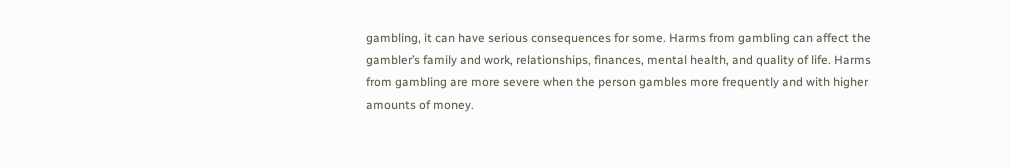gambling, it can have serious consequences for some. Harms from gambling can affect the gambler’s family and work, relationships, finances, mental health, and quality of life. Harms from gambling are more severe when the person gambles more frequently and with higher amounts of money.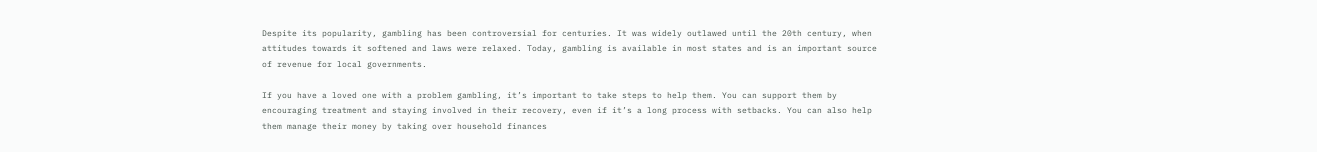Despite its popularity, gambling has been controversial for centuries. It was widely outlawed until the 20th century, when attitudes towards it softened and laws were relaxed. Today, gambling is available in most states and is an important source of revenue for local governments.

If you have a loved one with a problem gambling, it’s important to take steps to help them. You can support them by encouraging treatment and staying involved in their recovery, even if it’s a long process with setbacks. You can also help them manage their money by taking over household finances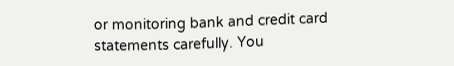or monitoring bank and credit card statements carefully. You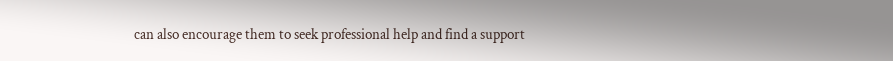can also encourage them to seek professional help and find a support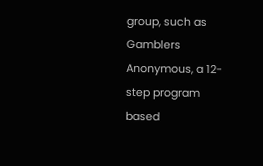group, such as Gamblers Anonymous, a 12-step program based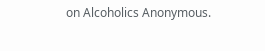on Alcoholics Anonymous.